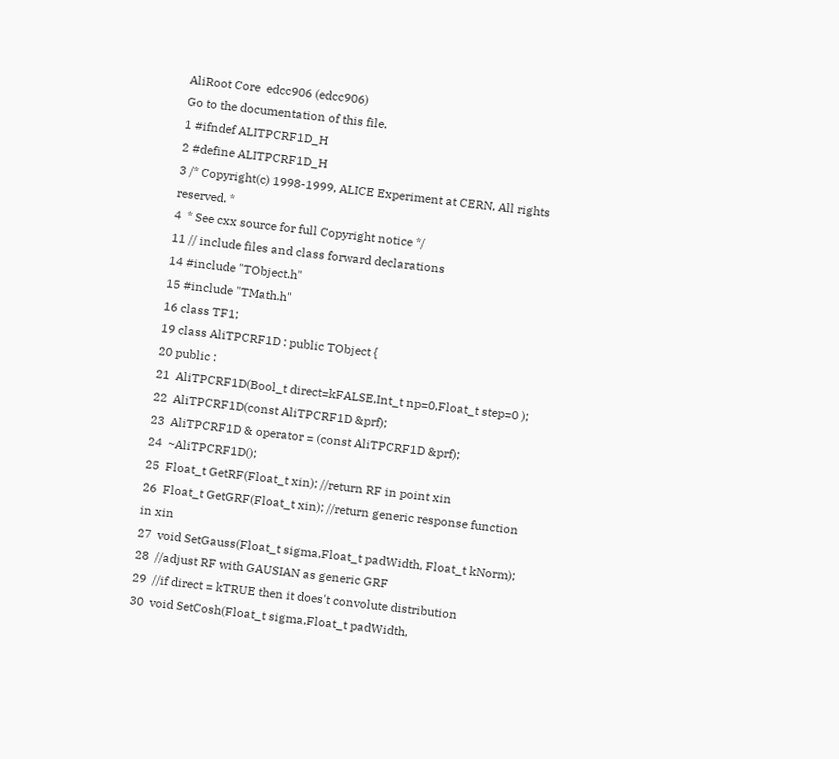AliRoot Core  edcc906 (edcc906)
Go to the documentation of this file.
1 #ifndef ALITPCRF1D_H
2 #define ALITPCRF1D_H
3 /* Copyright(c) 1998-1999, ALICE Experiment at CERN, All rights reserved. *
4  * See cxx source for full Copyright notice */
11 // include files and class forward declarations
14 #include "TObject.h"
15 #include "TMath.h"
16 class TF1;
19 class AliTPCRF1D : public TObject {
20 public :
21  AliTPCRF1D(Bool_t direct=kFALSE,Int_t np=0,Float_t step=0 );
22  AliTPCRF1D(const AliTPCRF1D &prf);
23  AliTPCRF1D & operator = (const AliTPCRF1D &prf);
24  ~AliTPCRF1D();
25  Float_t GetRF(Float_t xin); //return RF in point xin
26  Float_t GetGRF(Float_t xin); //return generic response function in xin
27  void SetGauss(Float_t sigma,Float_t padWidth, Float_t kNorm);
28  //adjust RF with GAUSIAN as generic GRF
29  //if direct = kTRUE then it does't convolute distribution
30  void SetCosh(Float_t sigma,Float_t padWidth,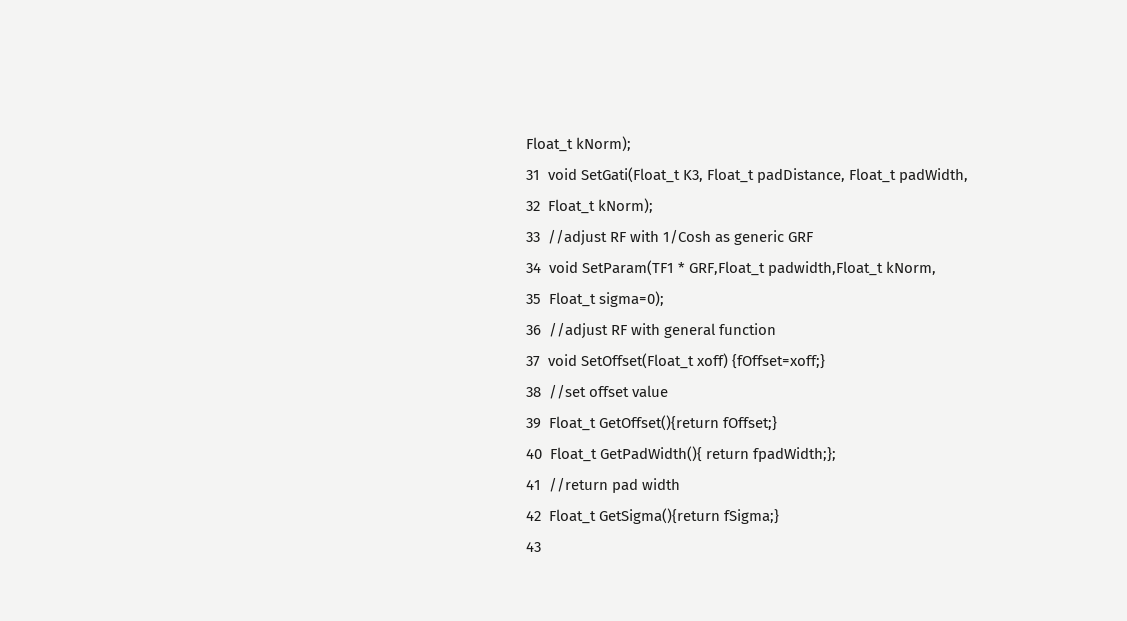Float_t kNorm);
31  void SetGati(Float_t K3, Float_t padDistance, Float_t padWidth,
32  Float_t kNorm);
33  //adjust RF with 1/Cosh as generic GRF
34  void SetParam(TF1 * GRF,Float_t padwidth,Float_t kNorm,
35  Float_t sigma=0);
36  //adjust RF with general function
37  void SetOffset(Float_t xoff) {fOffset=xoff;}
38  //set offset value
39  Float_t GetOffset(){return fOffset;}
40  Float_t GetPadWidth(){ return fpadWidth;};
41  //return pad width
42  Float_t GetSigma(){return fSigma;}
43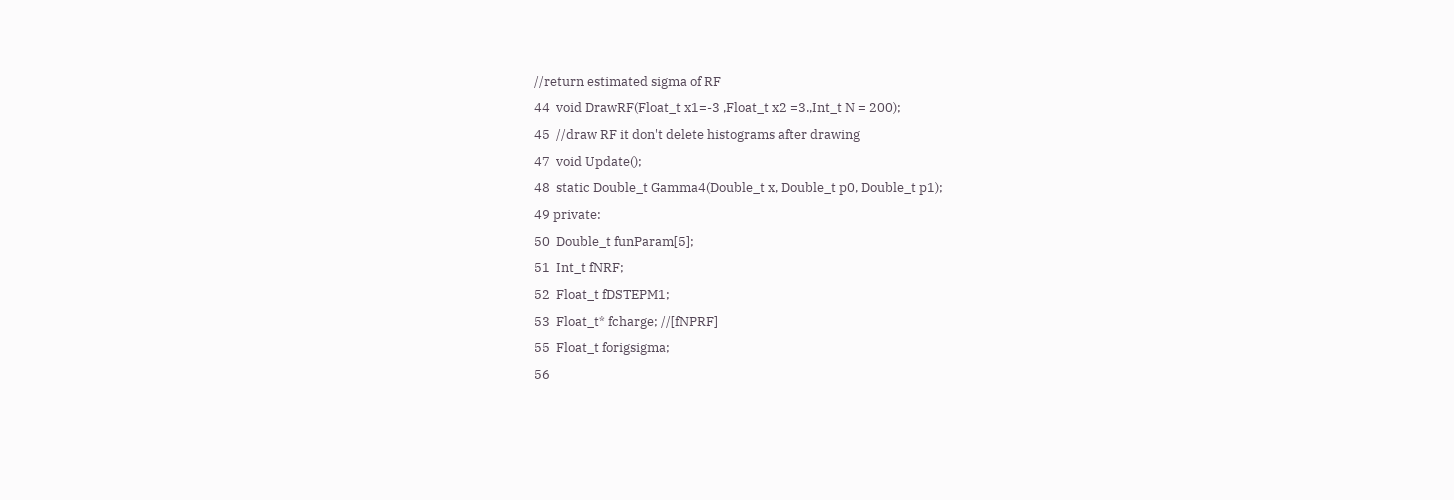//return estimated sigma of RF
44  void DrawRF(Float_t x1=-3 ,Float_t x2 =3.,Int_t N = 200);
45  //draw RF it don't delete histograms after drawing
47  void Update();
48  static Double_t Gamma4(Double_t x, Double_t p0, Double_t p1);
49 private:
50  Double_t funParam[5];
51  Int_t fNRF;
52  Float_t fDSTEPM1;
53  Float_t* fcharge; //[fNPRF]
55  Float_t forigsigma;
56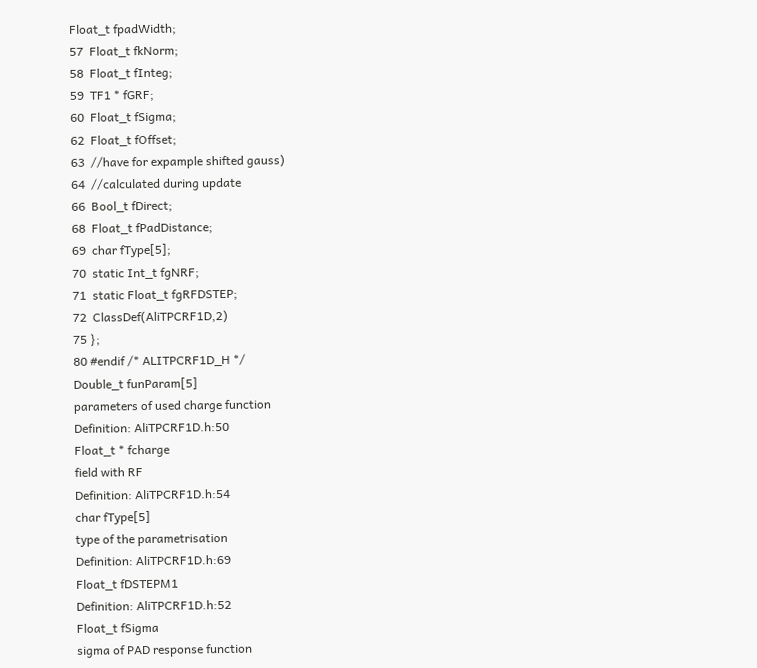Float_t fpadWidth;
57  Float_t fkNorm;
58  Float_t fInteg;
59  TF1 * fGRF;
60  Float_t fSigma;
62  Float_t fOffset;
63  //have for expample shifted gauss)
64  //calculated during update
66  Bool_t fDirect;
68  Float_t fPadDistance;
69  char fType[5];
70  static Int_t fgNRF;
71  static Float_t fgRFDSTEP;
72  ClassDef(AliTPCRF1D,2)
75 };
80 #endif /* ALITPCRF1D_H */
Double_t funParam[5]
parameters of used charge function
Definition: AliTPCRF1D.h:50
Float_t * fcharge
field with RF
Definition: AliTPCRF1D.h:54
char fType[5]
type of the parametrisation
Definition: AliTPCRF1D.h:69
Float_t fDSTEPM1
Definition: AliTPCRF1D.h:52
Float_t fSigma
sigma of PAD response function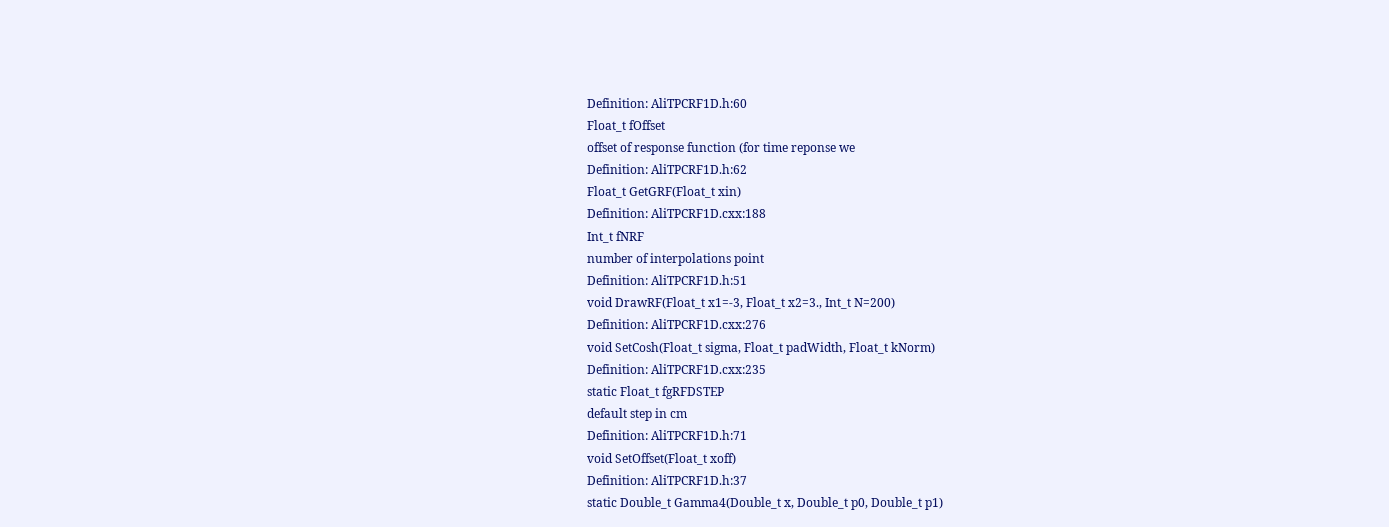Definition: AliTPCRF1D.h:60
Float_t fOffset
offset of response function (for time reponse we
Definition: AliTPCRF1D.h:62
Float_t GetGRF(Float_t xin)
Definition: AliTPCRF1D.cxx:188
Int_t fNRF
number of interpolations point
Definition: AliTPCRF1D.h:51
void DrawRF(Float_t x1=-3, Float_t x2=3., Int_t N=200)
Definition: AliTPCRF1D.cxx:276
void SetCosh(Float_t sigma, Float_t padWidth, Float_t kNorm)
Definition: AliTPCRF1D.cxx:235
static Float_t fgRFDSTEP
default step in cm
Definition: AliTPCRF1D.h:71
void SetOffset(Float_t xoff)
Definition: AliTPCRF1D.h:37
static Double_t Gamma4(Double_t x, Double_t p0, Double_t p1)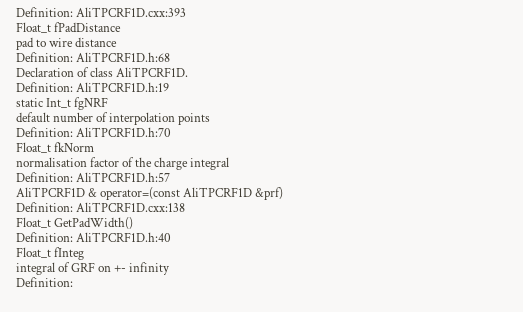Definition: AliTPCRF1D.cxx:393
Float_t fPadDistance
pad to wire distance
Definition: AliTPCRF1D.h:68
Declaration of class AliTPCRF1D.
Definition: AliTPCRF1D.h:19
static Int_t fgNRF
default number of interpolation points
Definition: AliTPCRF1D.h:70
Float_t fkNorm
normalisation factor of the charge integral
Definition: AliTPCRF1D.h:57
AliTPCRF1D & operator=(const AliTPCRF1D &prf)
Definition: AliTPCRF1D.cxx:138
Float_t GetPadWidth()
Definition: AliTPCRF1D.h:40
Float_t fInteg
integral of GRF on +- infinity
Definition: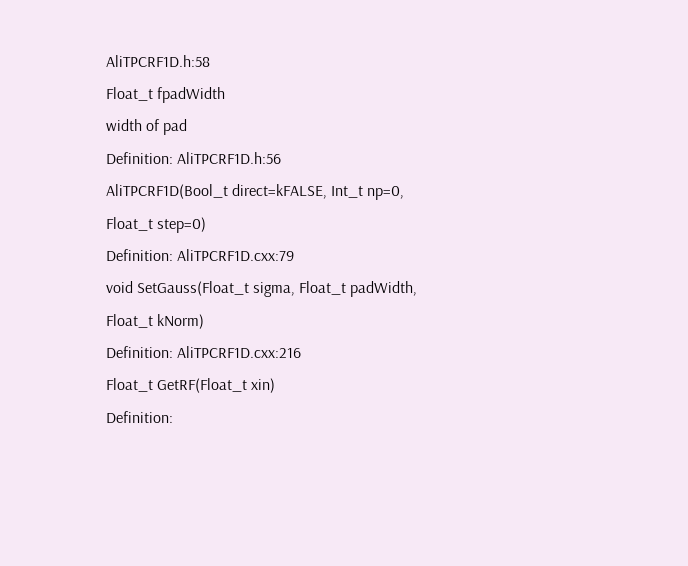AliTPCRF1D.h:58
Float_t fpadWidth
width of pad
Definition: AliTPCRF1D.h:56
AliTPCRF1D(Bool_t direct=kFALSE, Int_t np=0, Float_t step=0)
Definition: AliTPCRF1D.cxx:79
void SetGauss(Float_t sigma, Float_t padWidth, Float_t kNorm)
Definition: AliTPCRF1D.cxx:216
Float_t GetRF(Float_t xin)
Definition: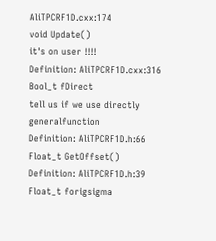AliTPCRF1D.cxx:174
void Update()
it's on user !!!!
Definition: AliTPCRF1D.cxx:316
Bool_t fDirect
tell us if we use directly generalfunction
Definition: AliTPCRF1D.h:66
Float_t GetOffset()
Definition: AliTPCRF1D.h:39
Float_t forigsigma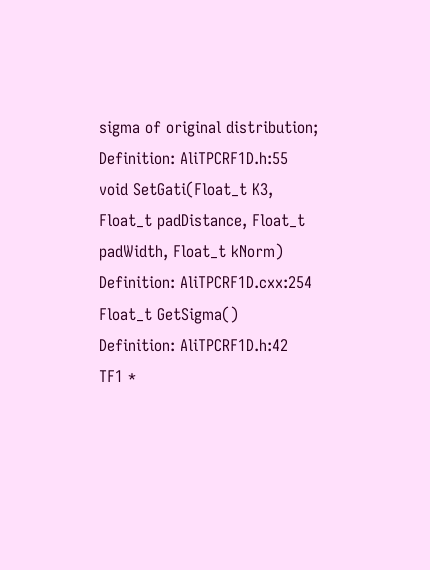sigma of original distribution;
Definition: AliTPCRF1D.h:55
void SetGati(Float_t K3, Float_t padDistance, Float_t padWidth, Float_t kNorm)
Definition: AliTPCRF1D.cxx:254
Float_t GetSigma()
Definition: AliTPCRF1D.h:42
TF1 *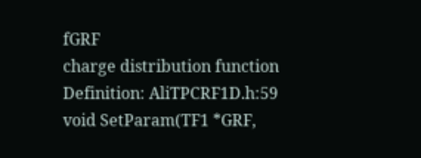fGRF
charge distribution function
Definition: AliTPCRF1D.h:59
void SetParam(TF1 *GRF,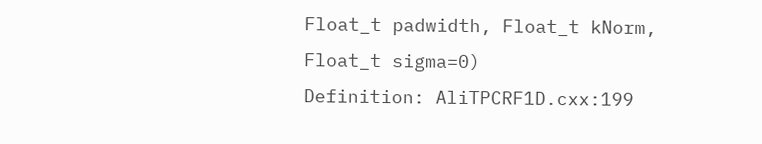Float_t padwidth, Float_t kNorm, Float_t sigma=0)
Definition: AliTPCRF1D.cxx:199